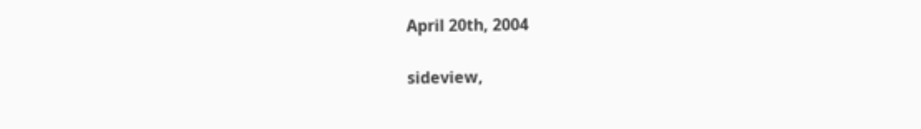April 20th, 2004

sideview,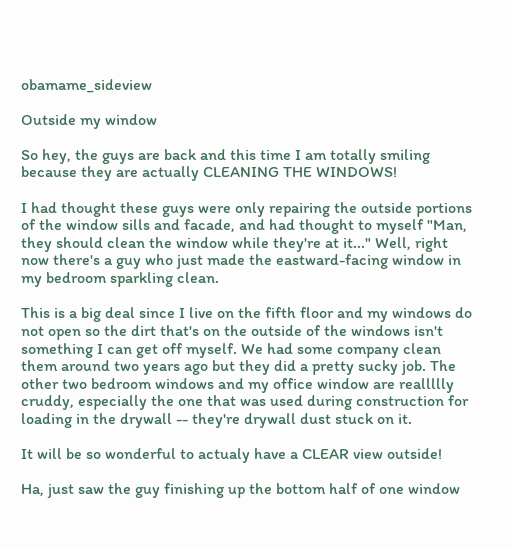obamame_sideview

Outside my window

So hey, the guys are back and this time I am totally smiling because they are actually CLEANING THE WINDOWS!

I had thought these guys were only repairing the outside portions of the window sills and facade, and had thought to myself "Man, they should clean the window while they're at it..." Well, right now there's a guy who just made the eastward-facing window in my bedroom sparkling clean.

This is a big deal since I live on the fifth floor and my windows do not open so the dirt that's on the outside of the windows isn't something I can get off myself. We had some company clean them around two years ago but they did a pretty sucky job. The other two bedroom windows and my office window are reallllly cruddy, especially the one that was used during construction for loading in the drywall -- they're drywall dust stuck on it.

It will be so wonderful to actualy have a CLEAR view outside!

Ha, just saw the guy finishing up the bottom half of one window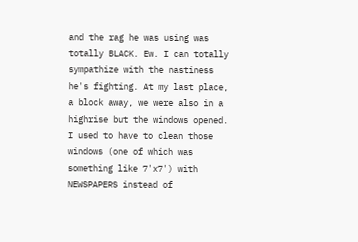and the rag he was using was totally BLACK. Ew. I can totally sympathize with the nastiness he's fighting. At my last place, a block away, we were also in a highrise but the windows opened. I used to have to clean those windows (one of which was something like 7'x7') with NEWSPAPERS instead of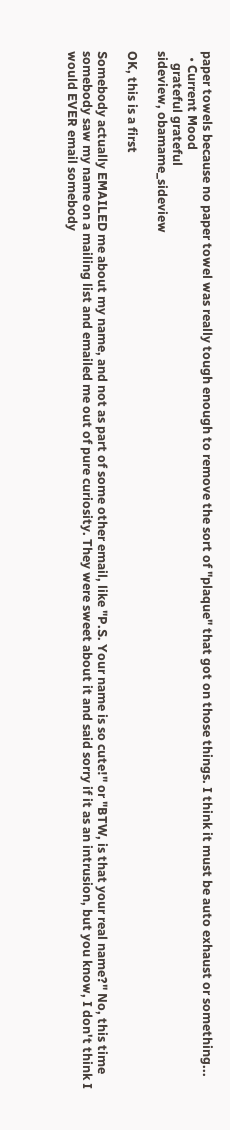paper towels because no paper towel was really tough enough to remove the sort of "plaque" that got on those things. I think it must be auto exhaust or something...
  • Current Mood
    grateful grateful
sideview, obamame_sideview

OK, this is a first

Somebody actually EMAILED me about my name, and not as part of some other email, like "P.S. Your name is so cute!" or "BTW, is that your real name?" No, this time somebody saw my name on a mailing list and emailed me out of pure curiosity. They were sweet about it and said sorry if it as an intrusion, but you know, I don't think I would EVER email somebody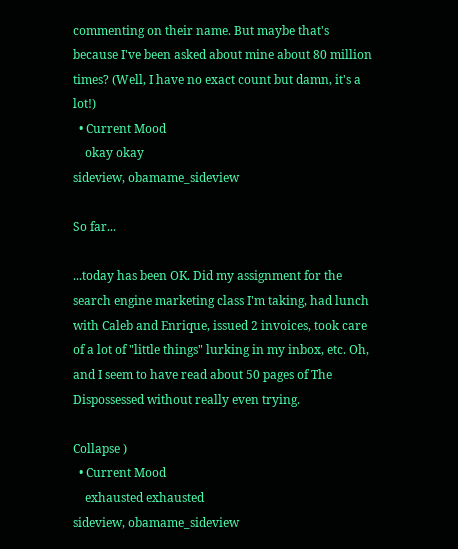commenting on their name. But maybe that's because I've been asked about mine about 80 million times? (Well, I have no exact count but damn, it's a lot!)
  • Current Mood
    okay okay
sideview, obamame_sideview

So far...

...today has been OK. Did my assignment for the search engine marketing class I'm taking, had lunch with Caleb and Enrique, issued 2 invoices, took care of a lot of "little things" lurking in my inbox, etc. Oh, and I seem to have read about 50 pages of The Dispossessed without really even trying.

Collapse )
  • Current Mood
    exhausted exhausted
sideview, obamame_sideview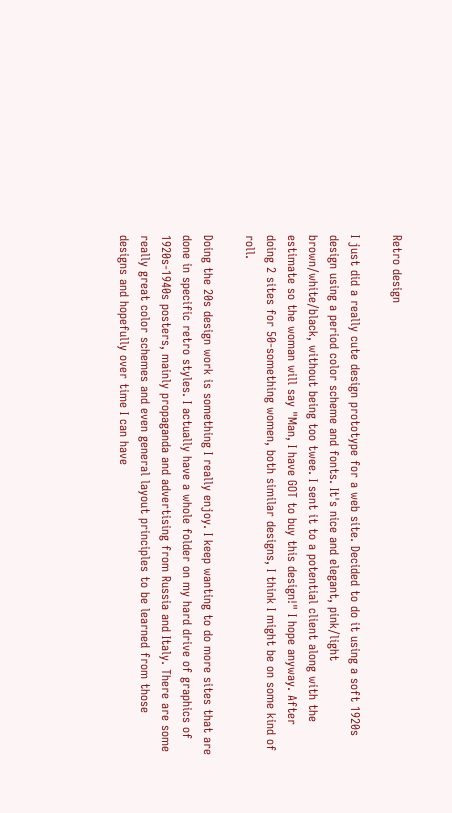Retro design

I just did a really cute design prototype for a web site. Decided to do it using a soft 1920s design using a period color scheme and fonts. It's nice and elegant, pink/light brown/white/black, without being too twee. I sent it to a potential client along with the estimate so the woman will say "Man, I have GOT to buy this design!" I hope anyway. After doing 2 sites for 50-something women, both similar designs, I think I might be on some kind of roll.

Doing the 20s design work is something I really enjoy. I keep wanting to do more sites that are done in specific retro styles. I actually have a whole folder on my hard drive of graphics of 1920s-1940s posters, mainly propaganda and advertising from Russia and Italy. There are some really great color schemes and even general layout principles to be learned from those designs and hopefully over time I can have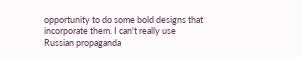opportunity to do some bold designs that incorporate them. I can't really use Russian propaganda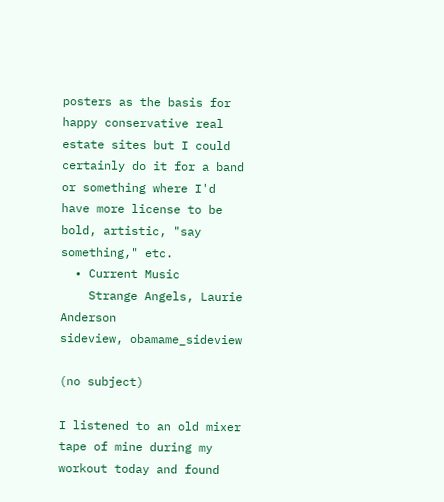posters as the basis for happy conservative real estate sites but I could certainly do it for a band or something where I'd have more license to be bold, artistic, "say something," etc.
  • Current Music
    Strange Angels, Laurie Anderson
sideview, obamame_sideview

(no subject)

I listened to an old mixer tape of mine during my workout today and found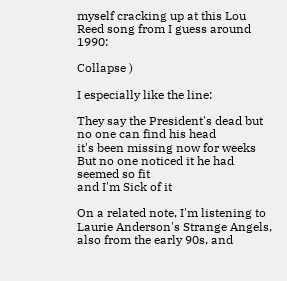myself cracking up at this Lou Reed song from I guess around 1990:

Collapse )

I especially like the line:

They say the President's dead but no one can find his head
it's been missing now for weeks
But no one noticed it he had seemed so fit
and I'm Sick of it

On a related note, I'm listening to Laurie Anderson's Strange Angels, also from the early 90s, and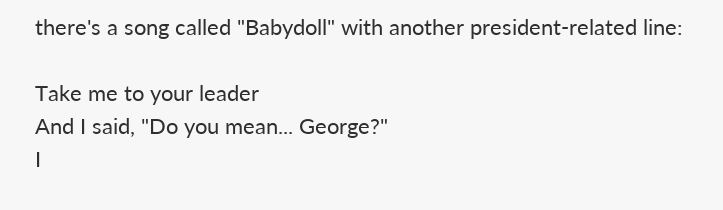there's a song called "Babydoll" with another president-related line:

Take me to your leader
And I said, "Do you mean... George?"
I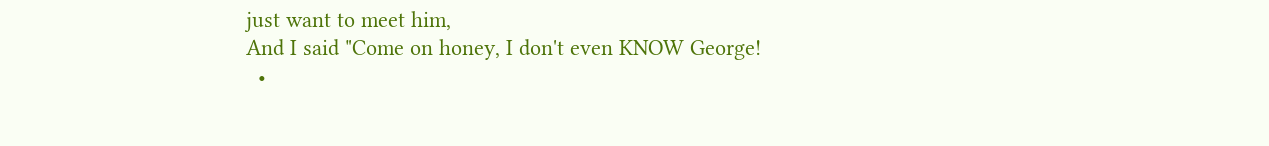just want to meet him,
And I said "Come on honey, I don't even KNOW George!
  •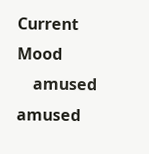Current Mood
    amused amused